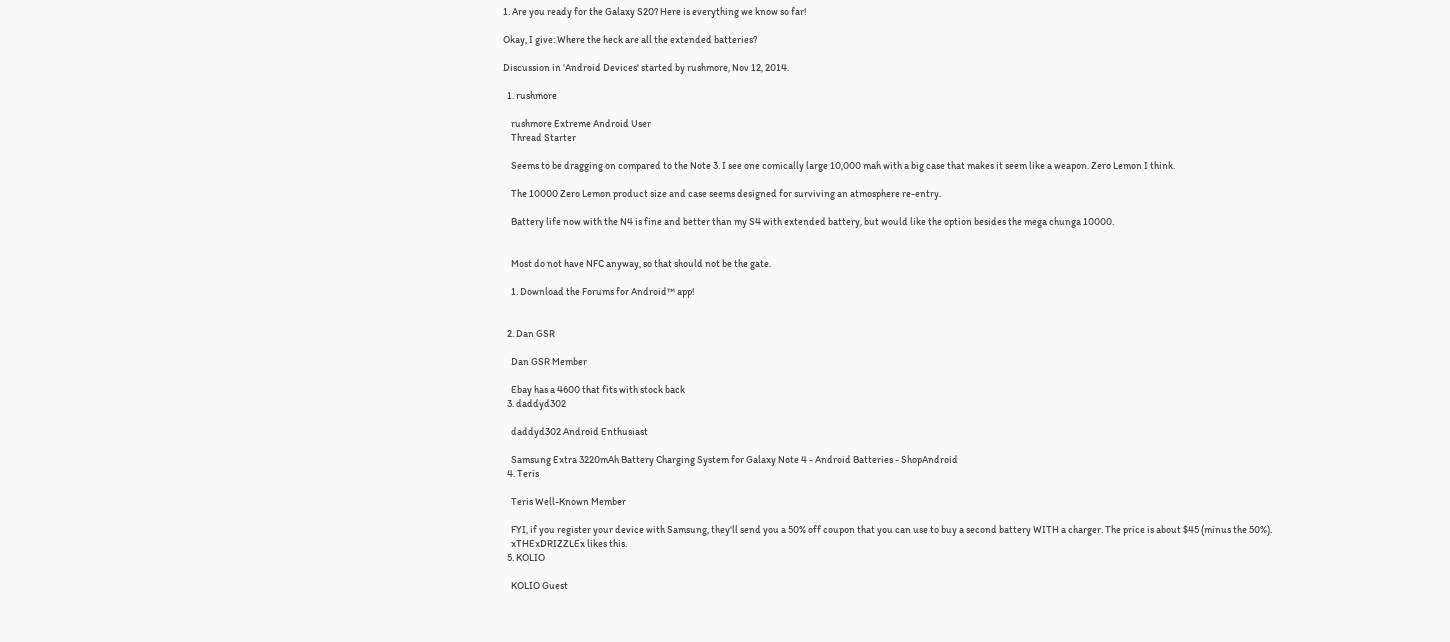1. Are you ready for the Galaxy S20? Here is everything we know so far!

Okay, I give: Where the heck are all the extended batteries?

Discussion in 'Android Devices' started by rushmore, Nov 12, 2014.

  1. rushmore

    rushmore Extreme Android User
    Thread Starter

    Seems to be dragging on compared to the Note 3. I see one comically large 10,000 mah with a big case that makes it seem like a weapon. Zero Lemon I think.

    The 10000 Zero Lemon product size and case seems designed for surviving an atmosphere re-entry.

    Battery life now with the N4 is fine and better than my S4 with extended battery, but would like the option besides the mega chunga 10000.


    Most do not have NFC anyway, so that should not be the gate.

    1. Download the Forums for Android™ app!


  2. Dan GSR

    Dan GSR Member

    Ebay has a 4600 that fits with stock back
  3. daddyd302

    daddyd302 Android Enthusiast

    Samsung Extra 3220mAh Battery Charging System for Galaxy Note 4 - Android Batteries - ShopAndroid
  4. Teris

    Teris Well-Known Member

    FYI, if you register your device with Samsung, they'll send you a 50% off coupon that you can use to buy a second battery WITH a charger. The price is about $45 (minus the 50%).
    xTHExDRIZZLEx likes this.
  5. KOLIO

    KOLIO Guest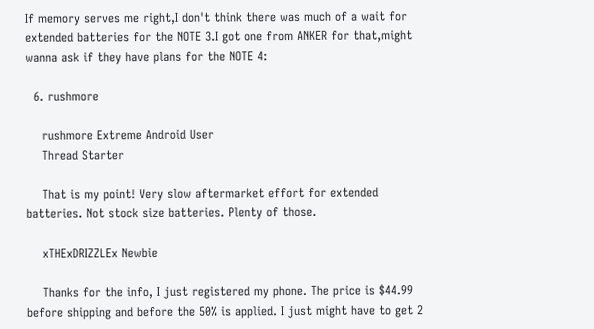If memory serves me right,I don't think there was much of a wait for extended batteries for the NOTE 3.I got one from ANKER for that,might wanna ask if they have plans for the NOTE 4:

  6. rushmore

    rushmore Extreme Android User
    Thread Starter

    That is my point! Very slow aftermarket effort for extended batteries. Not stock size batteries. Plenty of those.

    xTHExDRIZZLEx Newbie

    Thanks for the info, I just registered my phone. The price is $44.99 before shipping and before the 50% is applied. I just might have to get 2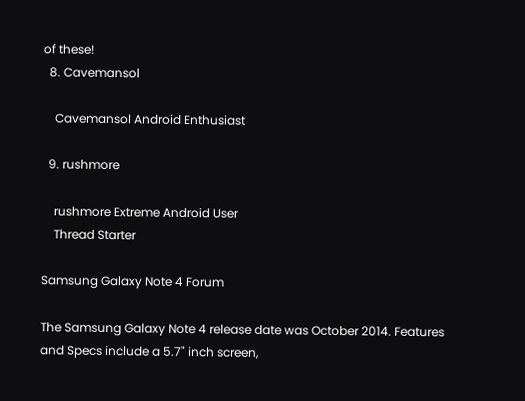of these!
  8. Cavemansol

    Cavemansol Android Enthusiast

  9. rushmore

    rushmore Extreme Android User
    Thread Starter

Samsung Galaxy Note 4 Forum

The Samsung Galaxy Note 4 release date was October 2014. Features and Specs include a 5.7" inch screen,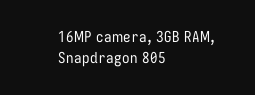16MP camera, 3GB RAM, Snapdragon 805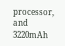processor, and 3220mAh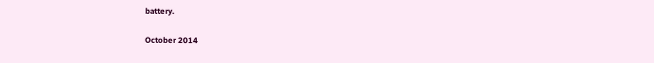battery.

October 2014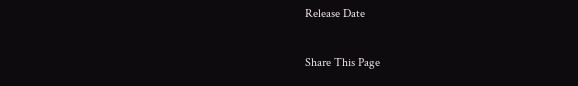Release Date

Share This Page